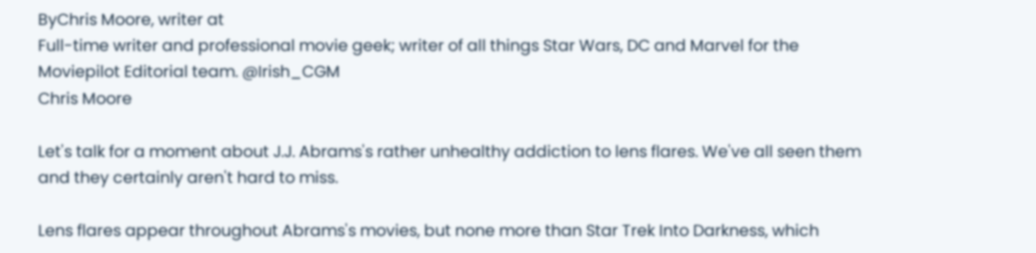ByChris Moore, writer at
Full-time writer and professional movie geek; writer of all things Star Wars, DC and Marvel for the Moviepilot Editorial team. @Irish_CGM
Chris Moore

Let's talk for a moment about J.J. Abrams's rather unhealthy addiction to lens flares. We've all seen them and they certainly aren't hard to miss.

Lens flares appear throughout Abrams's movies, but none more than Star Trek Into Darkness, which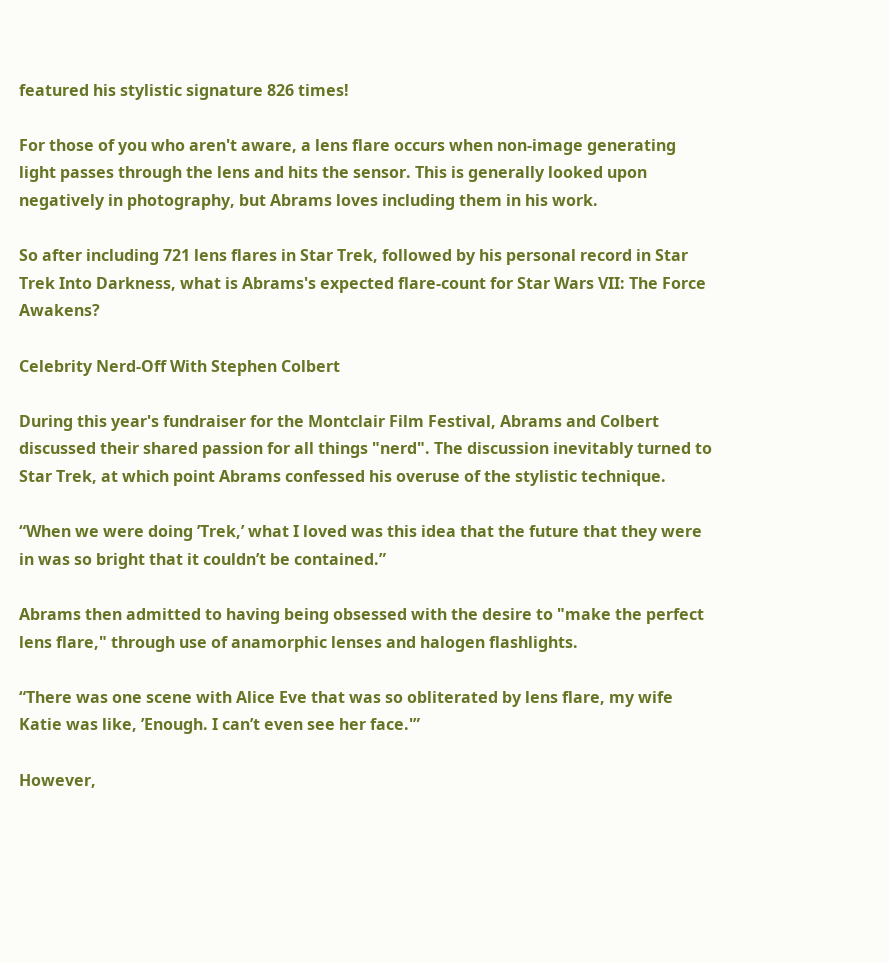featured his stylistic signature 826 times!

For those of you who aren't aware, a lens flare occurs when non-image generating light passes through the lens and hits the sensor. This is generally looked upon negatively in photography, but Abrams loves including them in his work.

So after including 721 lens flares in Star Trek, followed by his personal record in Star Trek Into Darkness, what is Abrams's expected flare-count for Star Wars VII: The Force Awakens?

Celebrity Nerd-Off With Stephen Colbert

During this year's fundraiser for the Montclair Film Festival, Abrams and Colbert discussed their shared passion for all things "nerd". The discussion inevitably turned to Star Trek, at which point Abrams confessed his overuse of the stylistic technique.

“When we were doing ’Trek,’ what I loved was this idea that the future that they were in was so bright that it couldn’t be contained.”

Abrams then admitted to having being obsessed with the desire to "make the perfect lens flare," through use of anamorphic lenses and halogen flashlights.

“There was one scene with Alice Eve that was so obliterated by lens flare, my wife Katie was like, ’Enough. I can’t even see her face.'”

However,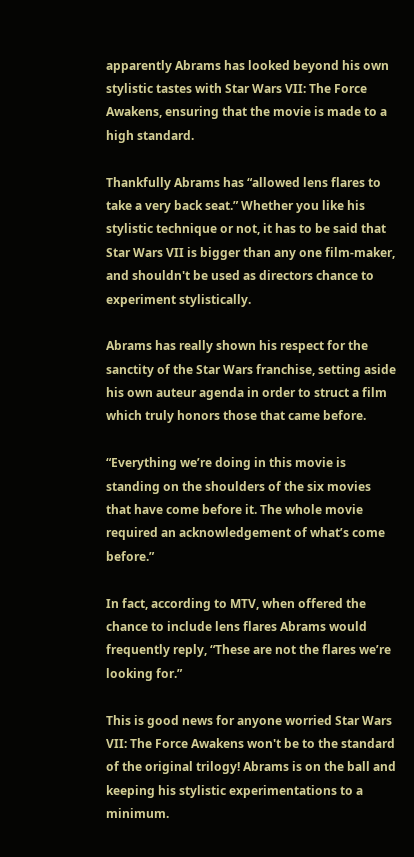apparently Abrams has looked beyond his own stylistic tastes with Star Wars VII: The Force Awakens, ensuring that the movie is made to a high standard.

Thankfully Abrams has “allowed lens flares to take a very back seat.” Whether you like his stylistic technique or not, it has to be said that Star Wars VII is bigger than any one film-maker, and shouldn't be used as directors chance to experiment stylistically.

Abrams has really shown his respect for the sanctity of the Star Wars franchise, setting aside his own auteur agenda in order to struct a film which truly honors those that came before.

“Everything we’re doing in this movie is standing on the shoulders of the six movies that have come before it. The whole movie required an acknowledgement of what’s come before.”

In fact, according to MTV, when offered the chance to include lens flares Abrams would frequently reply, “These are not the flares we’re looking for.”

This is good news for anyone worried Star Wars VII: The Force Awakens won't be to the standard of the original trilogy! Abrams is on the ball and keeping his stylistic experimentations to a minimum.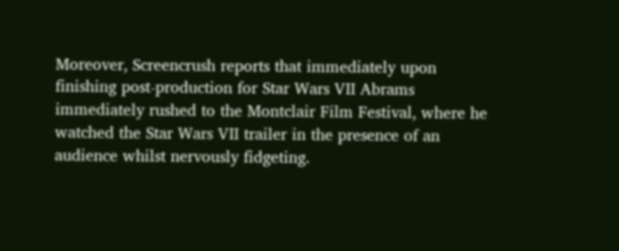Moreover, Screencrush reports that immediately upon finishing post-production for Star Wars VII Abrams immediately rushed to the Montclair Film Festival, where he watched the Star Wars VII trailer in the presence of an audience whilst nervously fidgeting.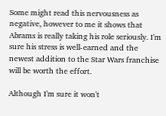Some might read this nervousness as negative, however to me it shows that Abrams is really taking his role seriously. I'm sure his stress is well-earned and the newest addition to the Star Wars franchise will be worth the effort.

Although I'm sure it won't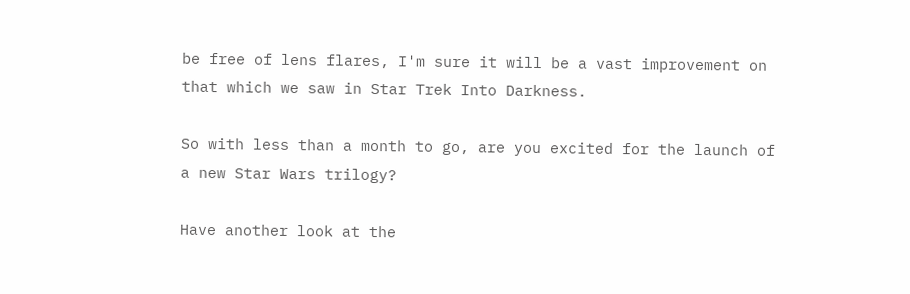be free of lens flares, I'm sure it will be a vast improvement on that which we saw in Star Trek Into Darkness.

So with less than a month to go, are you excited for the launch of a new Star Wars trilogy?

Have another look at the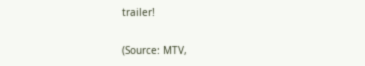trailer!

(Source: MTV,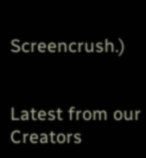Screencrush.)


Latest from our Creators